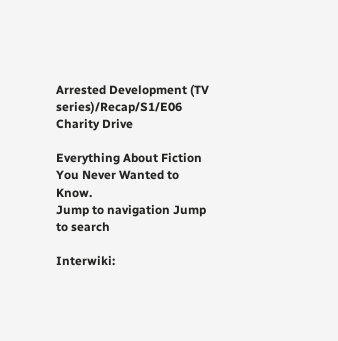Arrested Development (TV series)/Recap/S1/E06 Charity Drive

Everything About Fiction You Never Wanted to Know.
Jump to navigation Jump to search

Interwiki: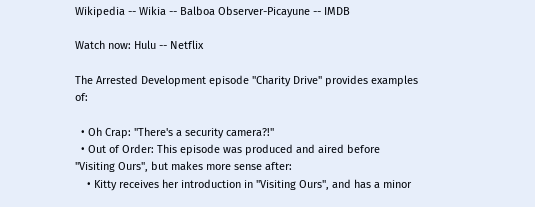Wikipedia -- Wikia -- Balboa Observer-Picayune -- IMDB

Watch now: Hulu -- Netflix

The Arrested Development episode "Charity Drive" provides examples of:

  • Oh Crap: "There's a security camera?!"
  • Out of Order: This episode was produced and aired before "Visiting Ours", but makes more sense after:
    • Kitty receives her introduction in "Visiting Ours", and has a minor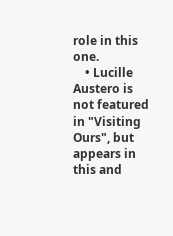role in this one.
    • Lucille Austero is not featured in "Visiting Ours", but appears in this and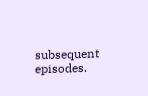subsequent episodes.